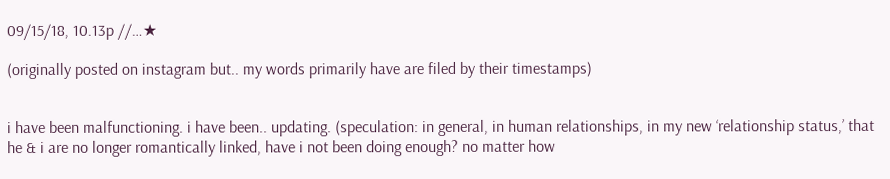09/15/18, 10.13p //…★

(originally posted on instagram but.. my words primarily have are filed by their timestamps)


i have been malfunctioning. i have been.. updating. (speculation: in general, in human relationships, in my new ‘relationship status,’ that he & i are no longer romantically linked, have i not been doing enough? no matter how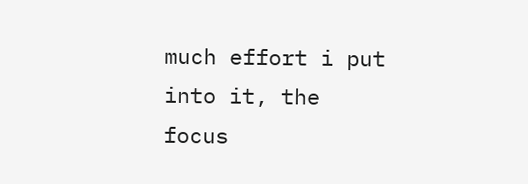much effort i put into it, the focus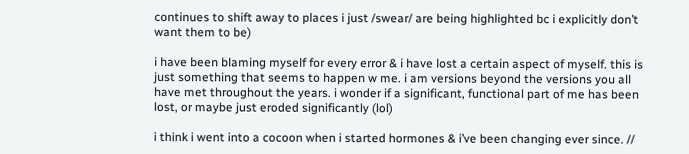continues to shift away to places i just /swear/ are being highlighted bc i explicitly don’t want them to be)

i have been blaming myself for every error & i have lost a certain aspect of myself. this is just something that seems to happen w me. i am versions beyond the versions you all have met throughout the years. i wonder if a significant, functional part of me has been lost, or maybe just eroded significantly (lol)

i think i went into a cocoon when i started hormones & i’ve been changing ever since. //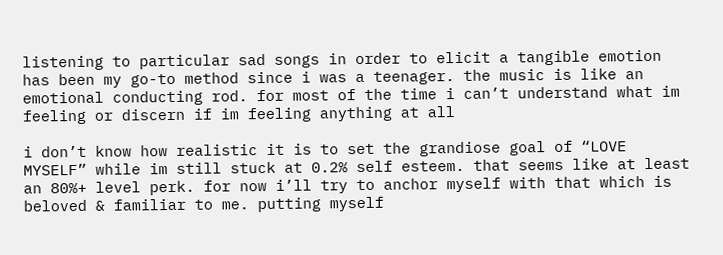listening to particular sad songs in order to elicit a tangible emotion has been my go-to method since i was a teenager. the music is like an emotional conducting rod. for most of the time i can’t understand what im feeling or discern if im feeling anything at all

i don’t know how realistic it is to set the grandiose goal of “LOVE MYSELF” while im still stuck at 0.2% self esteem. that seems like at least an 80%+ level perk. for now i’ll try to anchor myself with that which is beloved & familiar to me. putting myself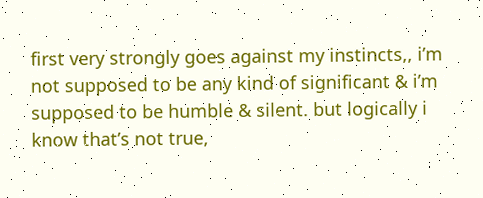first very strongly goes against my instincts,, i’m not supposed to be any kind of significant & i’m supposed to be humble & silent. but logically i know that’s not true,